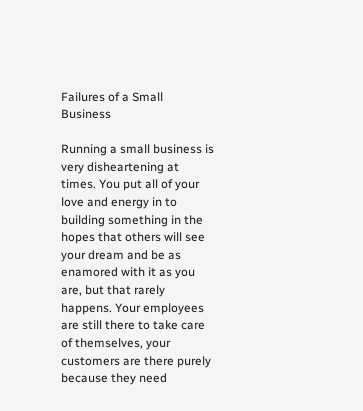Failures of a Small Business

Running a small business is very disheartening at times. You put all of your love and energy in to building something in the hopes that others will see your dream and be as enamored with it as you are, but that rarely happens. Your employees are still there to take care of themselves, your customers are there purely because they need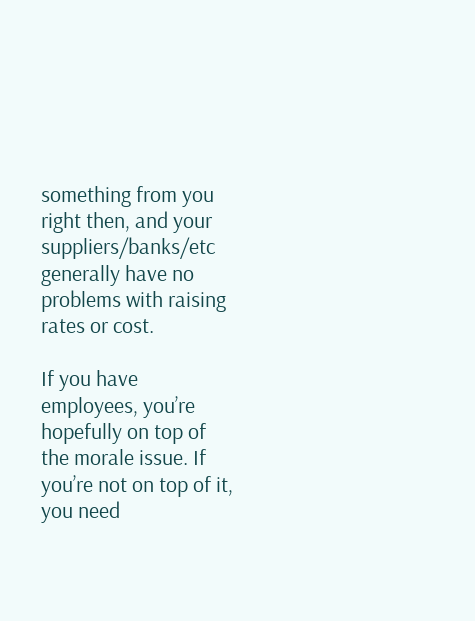something from you right then, and your suppliers/banks/etc generally have no problems with raising rates or cost.

If you have employees, you’re hopefully on top of the morale issue. If you’re not on top of it, you need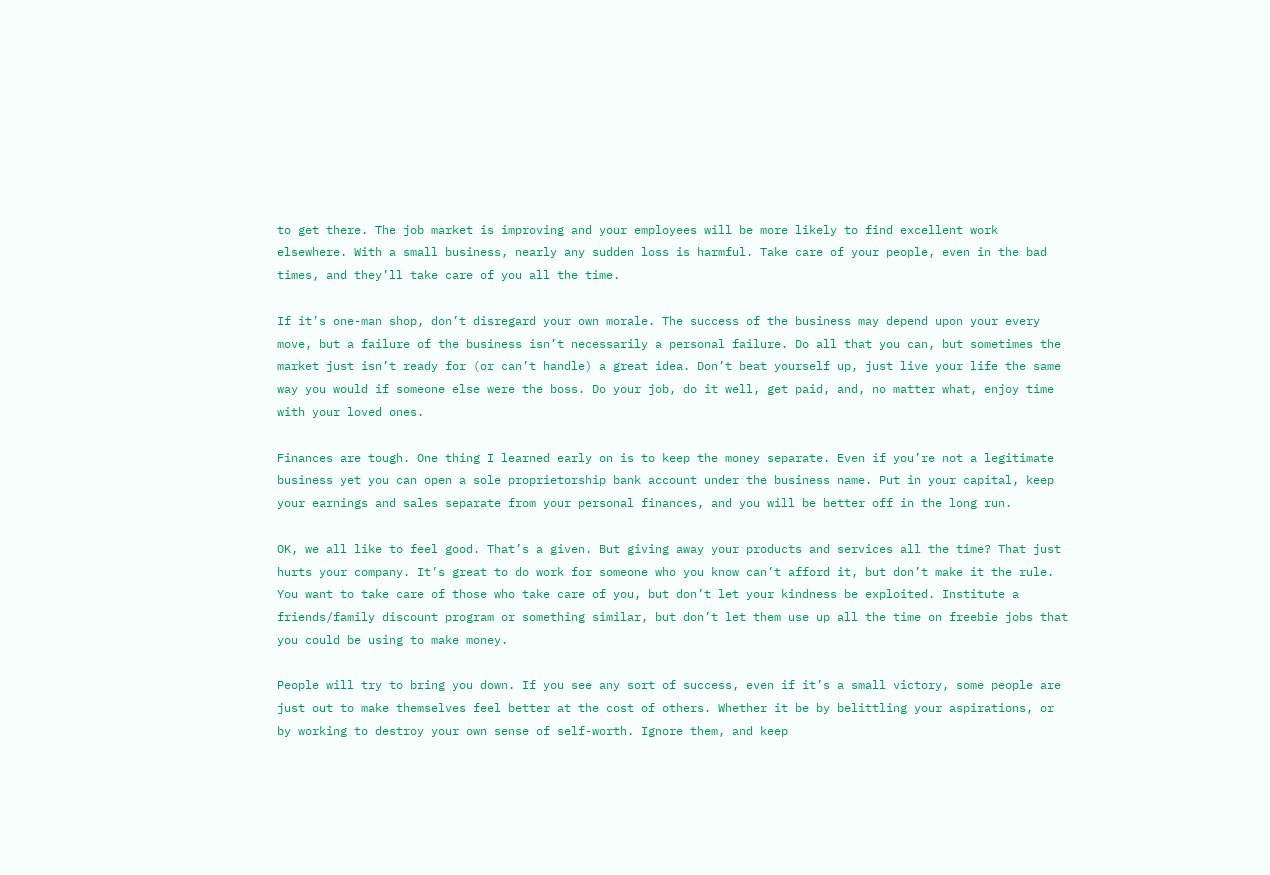to get there. The job market is improving and your employees will be more likely to find excellent work elsewhere. With a small business, nearly any sudden loss is harmful. Take care of your people, even in the bad times, and they’ll take care of you all the time.

If it’s one-man shop, don’t disregard your own morale. The success of the business may depend upon your every move, but a failure of the business isn’t necessarily a personal failure. Do all that you can, but sometimes the market just isn’t ready for (or can’t handle) a great idea. Don’t beat yourself up, just live your life the same way you would if someone else were the boss. Do your job, do it well, get paid, and, no matter what, enjoy time with your loved ones.

Finances are tough. One thing I learned early on is to keep the money separate. Even if you’re not a legitimate business yet you can open a sole proprietorship bank account under the business name. Put in your capital, keep your earnings and sales separate from your personal finances, and you will be better off in the long run.

OK, we all like to feel good. That’s a given. But giving away your products and services all the time? That just hurts your company. It’s great to do work for someone who you know can’t afford it, but don’t make it the rule. You want to take care of those who take care of you, but don’t let your kindness be exploited. Institute a friends/family discount program or something similar, but don’t let them use up all the time on freebie jobs that you could be using to make money.

People will try to bring you down. If you see any sort of success, even if it’s a small victory, some people are just out to make themselves feel better at the cost of others. Whether it be by belittling your aspirations, or by working to destroy your own sense of self-worth. Ignore them, and keep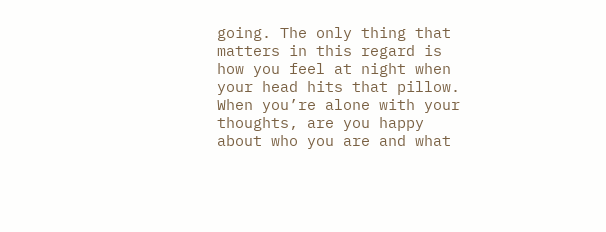going. The only thing that matters in this regard is how you feel at night when your head hits that pillow. When you’re alone with your thoughts, are you happy about who you are and what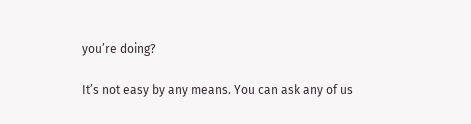you’re doing?

It’s not easy by any means. You can ask any of us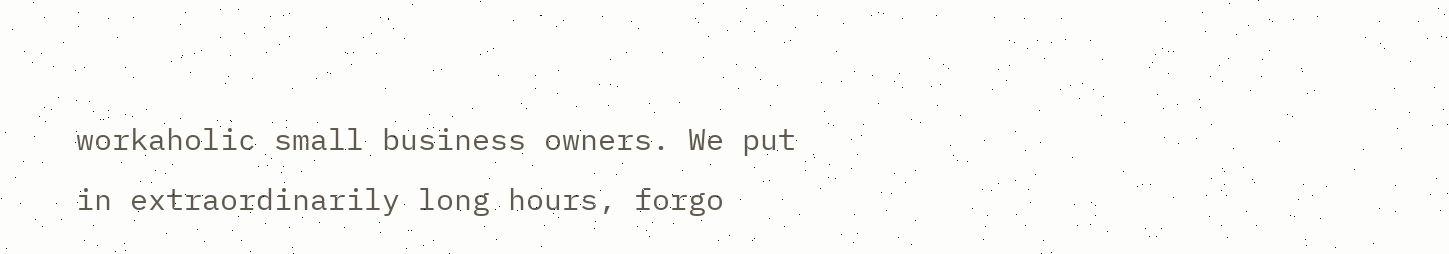workaholic small business owners. We put in extraordinarily long hours, forgo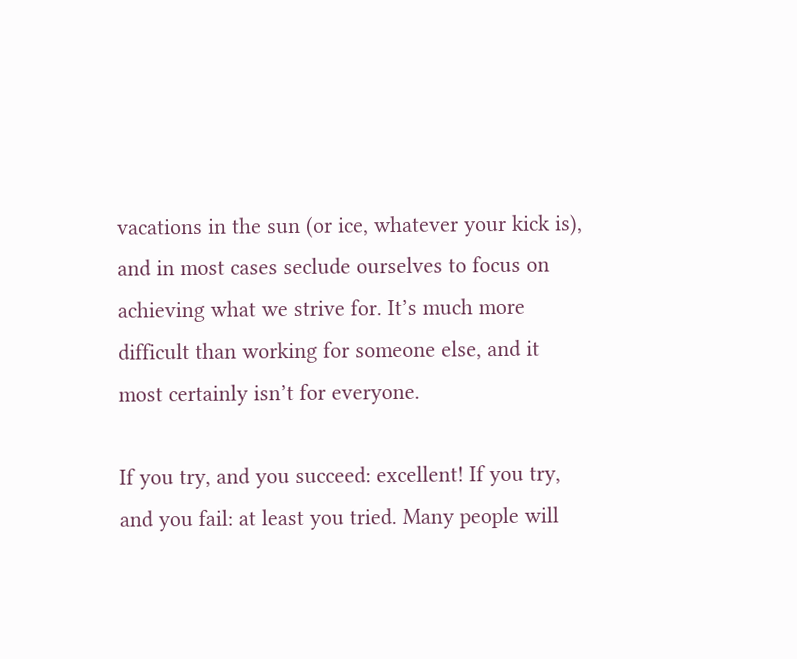vacations in the sun (or ice, whatever your kick is), and in most cases seclude ourselves to focus on achieving what we strive for. It’s much more difficult than working for someone else, and it most certainly isn’t for everyone.

If you try, and you succeed: excellent! If you try, and you fail: at least you tried. Many people will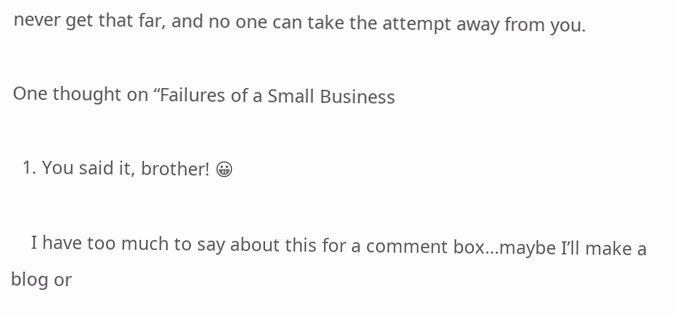never get that far, and no one can take the attempt away from you.

One thought on “Failures of a Small Business

  1. You said it, brother! 😀

    I have too much to say about this for a comment box…maybe I’ll make a blog or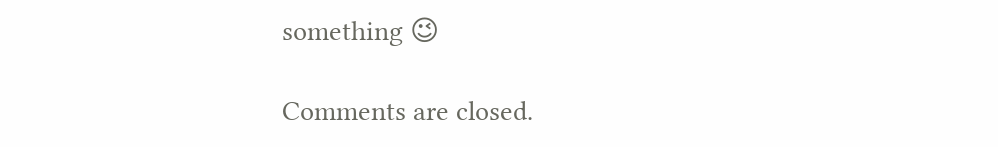something 😉

Comments are closed.